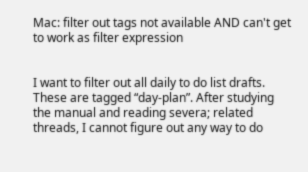Mac: filter out tags not available AND can't get to work as filter expression


I want to filter out all daily to do list drafts. These are tagged “day-plan”. After studying the manual and reading severa; related threads, I cannot figure out any way to do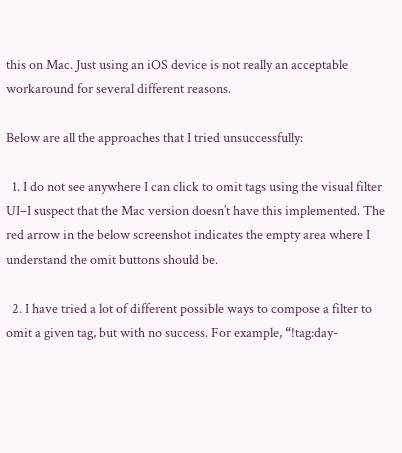this on Mac. Just using an iOS device is not really an acceptable workaround for several different reasons.

Below are all the approaches that I tried unsuccessfully:

  1. I do not see anywhere I can click to omit tags using the visual filter UI–I suspect that the Mac version doesn’t have this implemented. The red arrow in the below screenshot indicates the empty area where I understand the omit buttons should be.

  2. I have tried a lot of different possible ways to compose a filter to omit a given tag, but with no success. For example, “!tag:day-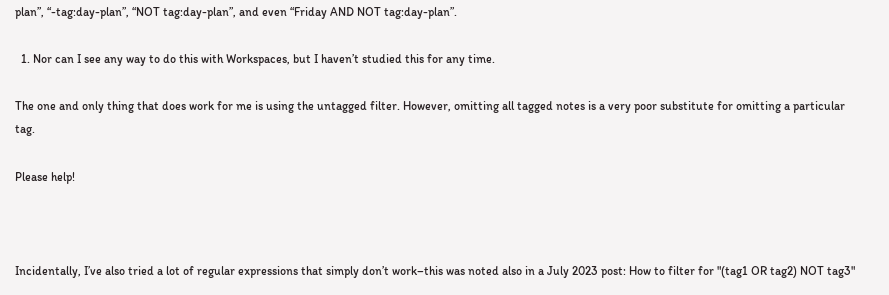plan”, “-tag:day-plan”, “NOT tag:day-plan”, and even “Friday AND NOT tag:day-plan”.

  1. Nor can I see any way to do this with Workspaces, but I haven’t studied this for any time.

The one and only thing that does work for me is using the untagged filter. However, omitting all tagged notes is a very poor substitute for omitting a particular tag.

Please help!



Incidentally, I’ve also tried a lot of regular expressions that simply don’t work–this was noted also in a July 2023 post: How to filter for "(tag1 OR tag2) NOT tag3"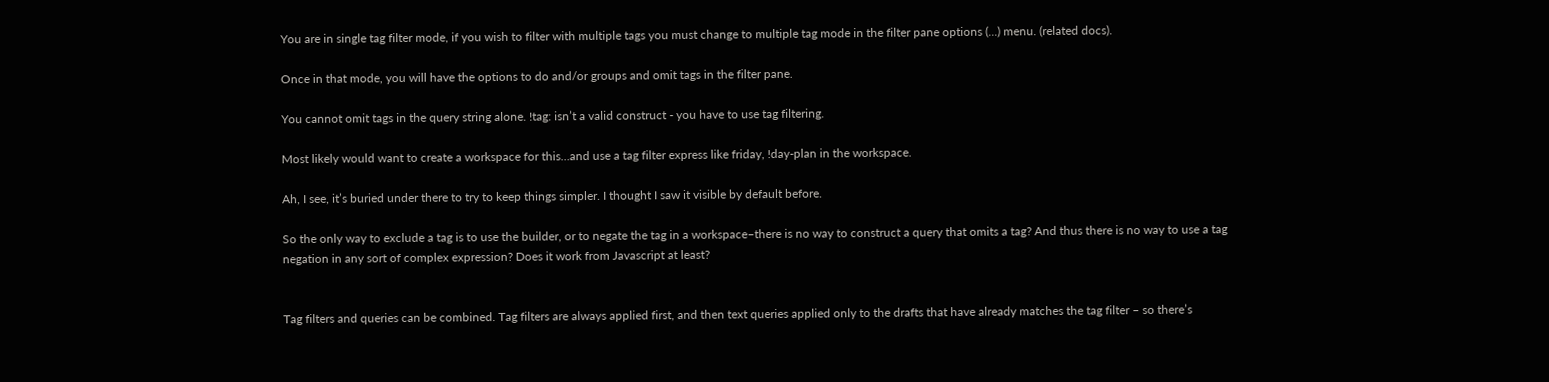You are in single tag filter mode, if you wish to filter with multiple tags you must change to multiple tag mode in the filter pane options (...) menu. (related docs).

Once in that mode, you will have the options to do and/or groups and omit tags in the filter pane.

You cannot omit tags in the query string alone. !tag: isn’t a valid construct - you have to use tag filtering.

Most likely would want to create a workspace for this…and use a tag filter express like friday, !day-plan in the workspace.

Ah, I see, it’s buried under there to try to keep things simpler. I thought I saw it visible by default before.

So the only way to exclude a tag is to use the builder, or to negate the tag in a workspace–there is no way to construct a query that omits a tag? And thus there is no way to use a tag negation in any sort of complex expression? Does it work from Javascript at least?


Tag filters and queries can be combined. Tag filters are always applied first, and then text queries applied only to the drafts that have already matches the tag filter – so there’s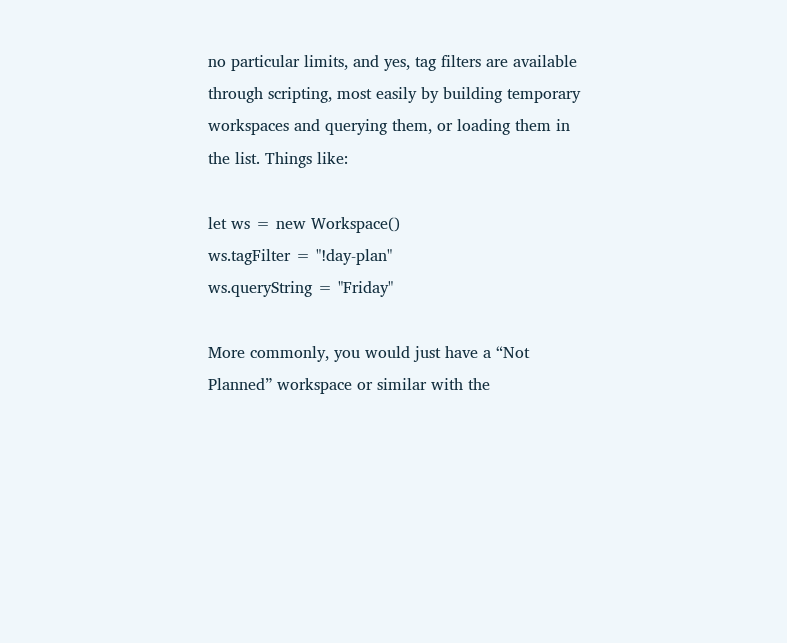no particular limits, and yes, tag filters are available through scripting, most easily by building temporary workspaces and querying them, or loading them in the list. Things like:

let ws = new Workspace()
ws.tagFilter = "!day-plan"
ws.queryString = "Friday"

More commonly, you would just have a “Not Planned” workspace or similar with the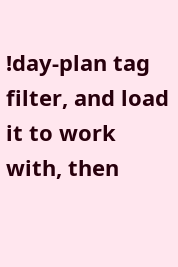!day-plan tag filter, and load it to work with, then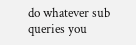do whatever sub queries you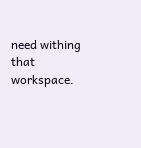need withing that workspace.